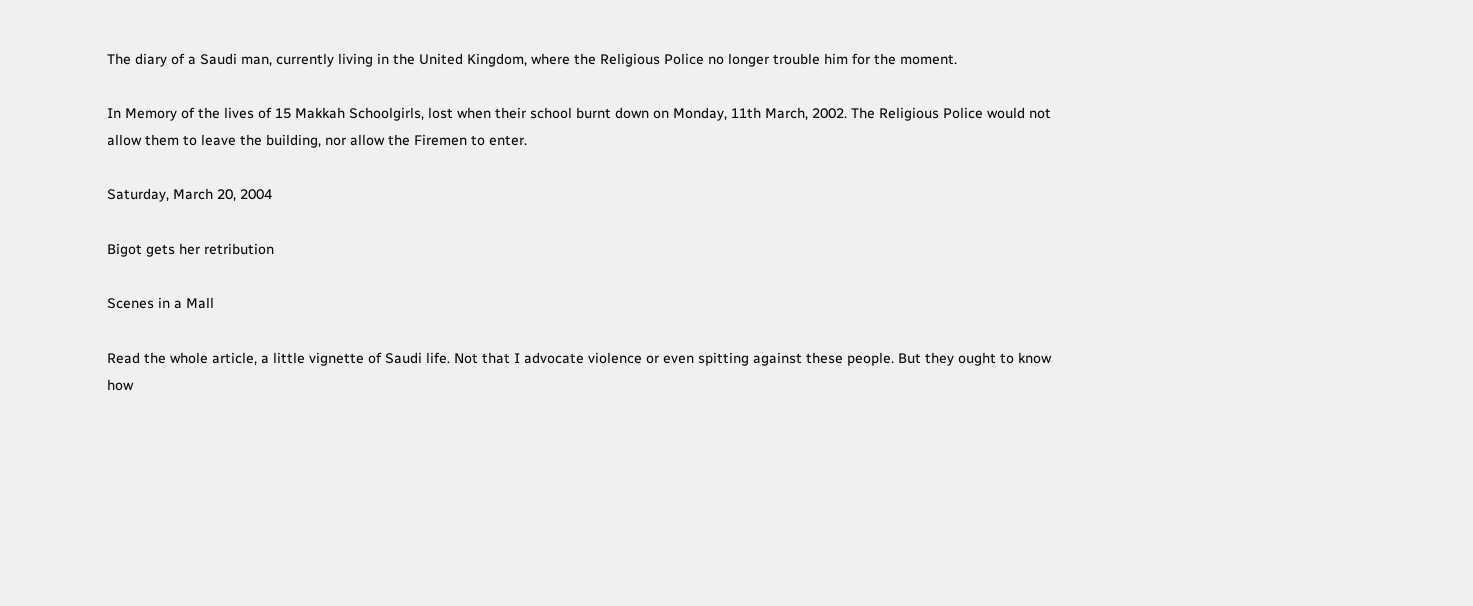The diary of a Saudi man, currently living in the United Kingdom, where the Religious Police no longer trouble him for the moment.

In Memory of the lives of 15 Makkah Schoolgirls, lost when their school burnt down on Monday, 11th March, 2002. The Religious Police would not allow them to leave the building, nor allow the Firemen to enter.

Saturday, March 20, 2004

Bigot gets her retribution

Scenes in a Mall

Read the whole article, a little vignette of Saudi life. Not that I advocate violence or even spitting against these people. But they ought to know how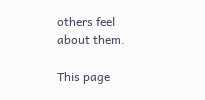others feel about them.

This page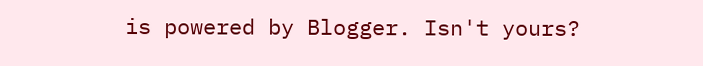is powered by Blogger. Isn't yours?